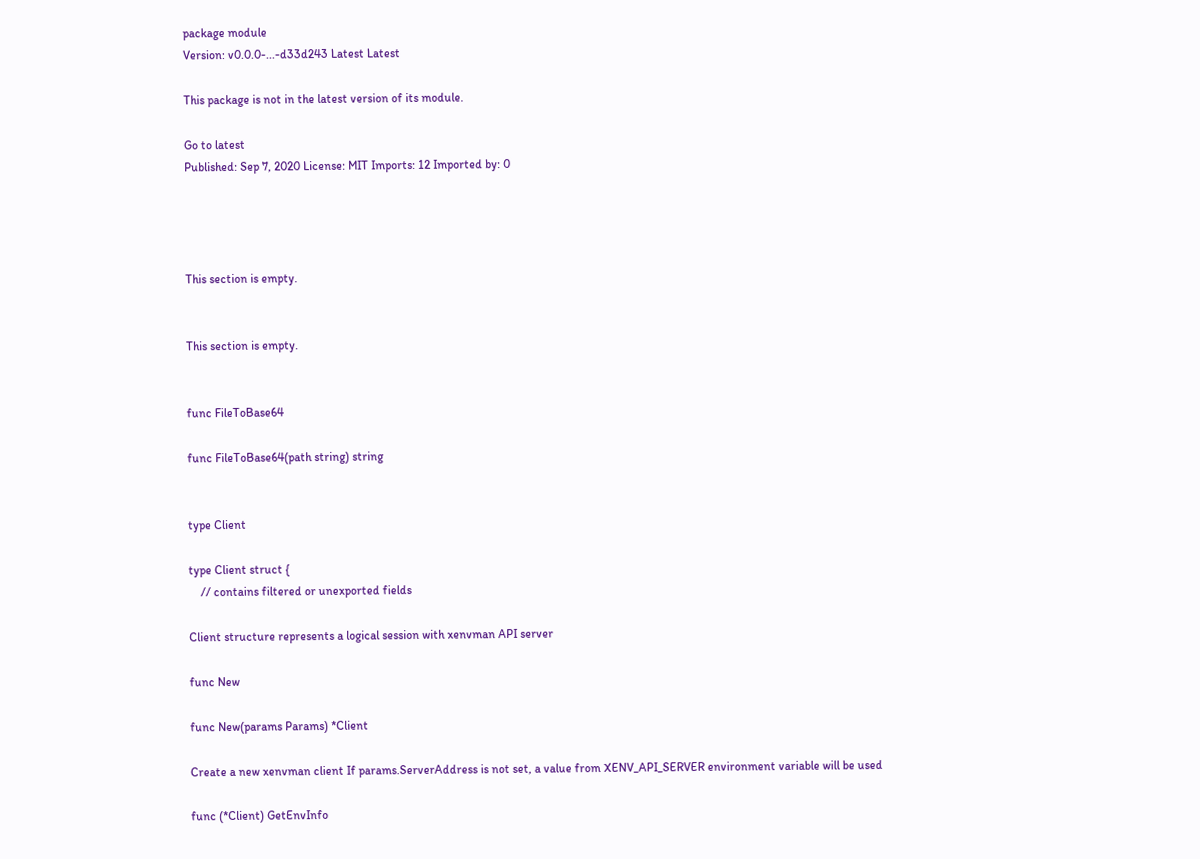package module
Version: v0.0.0-...-d33d243 Latest Latest

This package is not in the latest version of its module.

Go to latest
Published: Sep 7, 2020 License: MIT Imports: 12 Imported by: 0




This section is empty.


This section is empty.


func FileToBase64

func FileToBase64(path string) string


type Client

type Client struct {
    // contains filtered or unexported fields

Client structure represents a logical session with xenvman API server

func New

func New(params Params) *Client

Create a new xenvman client If params.ServerAddress is not set, a value from XENV_API_SERVER environment variable will be used

func (*Client) GetEnvInfo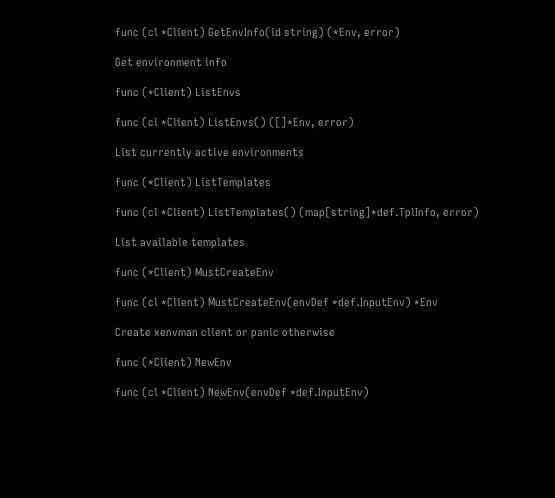func (cl *Client) GetEnvInfo(id string) (*Env, error)

Get environment info

func (*Client) ListEnvs

func (cl *Client) ListEnvs() ([]*Env, error)

List currently active environments

func (*Client) ListTemplates

func (cl *Client) ListTemplates() (map[string]*def.TplInfo, error)

List available templates

func (*Client) MustCreateEnv

func (cl *Client) MustCreateEnv(envDef *def.InputEnv) *Env

Create xenvman client or panic otherwise

func (*Client) NewEnv

func (cl *Client) NewEnv(envDef *def.InputEnv)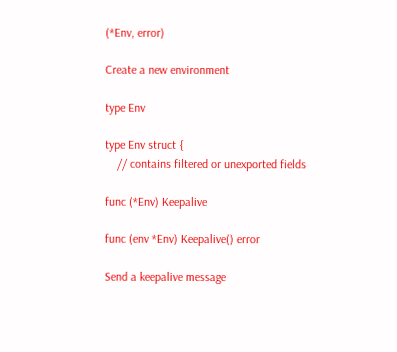(*Env, error)

Create a new environment

type Env

type Env struct {
    // contains filtered or unexported fields

func (*Env) Keepalive

func (env *Env) Keepalive() error

Send a keepalive message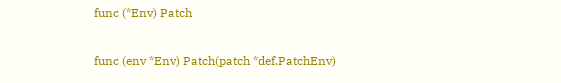func (*Env) Patch

func (env *Env) Patch(patch *def.PatchEnv)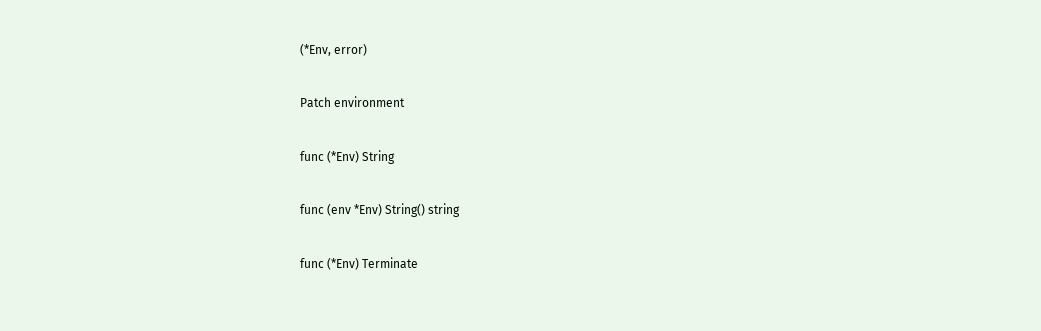(*Env, error)

Patch environment

func (*Env) String

func (env *Env) String() string

func (*Env) Terminate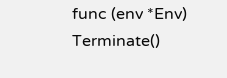func (env *Env) Terminate()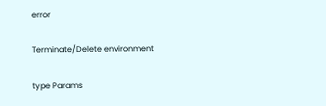error

Terminate/Delete environment

type Params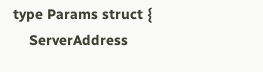type Params struct {
    ServerAddress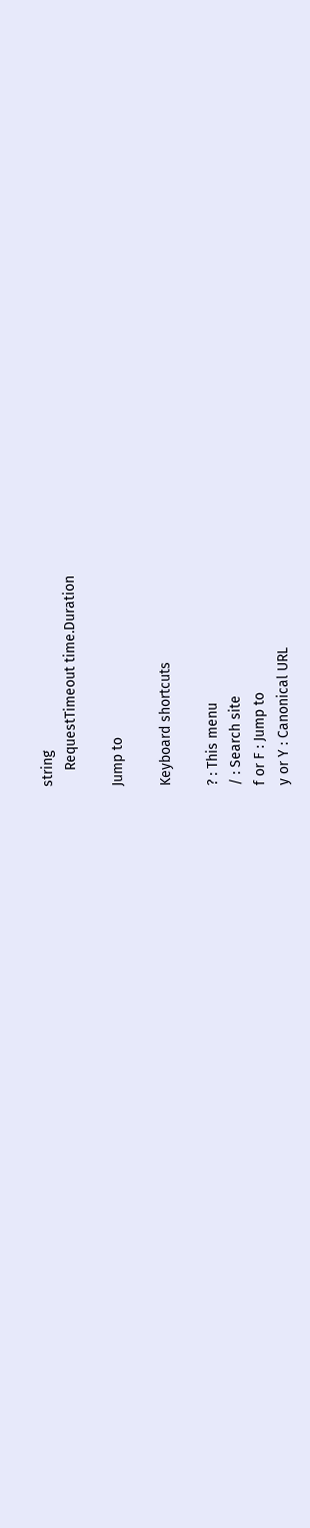string
    RequestTimeout time.Duration

Jump to

Keyboard shortcuts

? : This menu
/ : Search site
f or F : Jump to
y or Y : Canonical URL